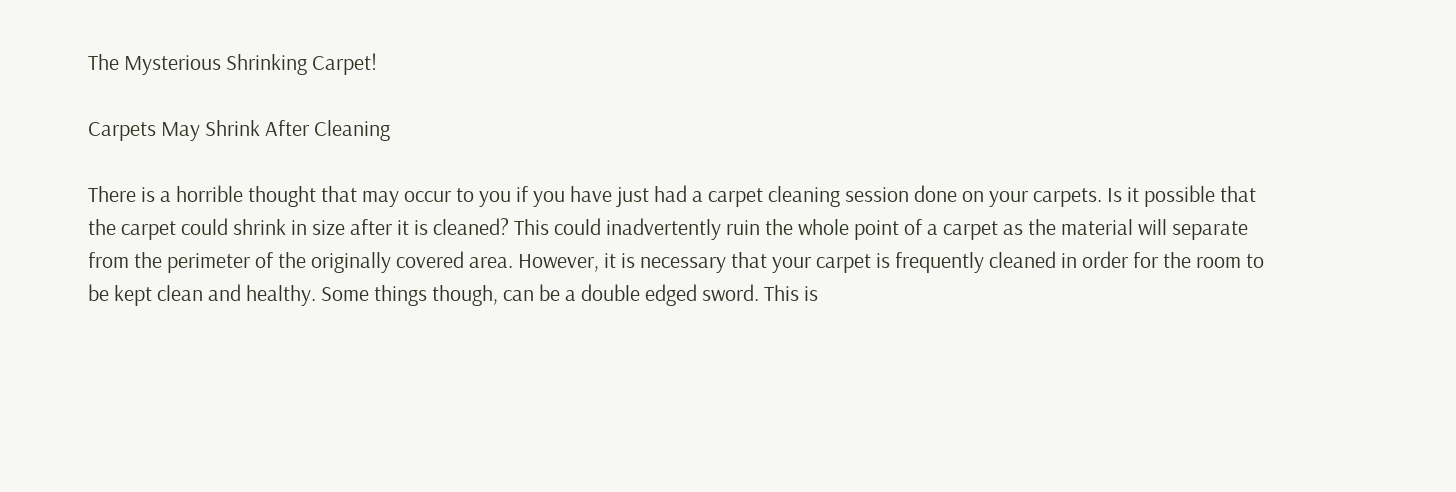The Mysterious Shrinking Carpet!

Carpets May Shrink After Cleaning

There is a horrible thought that may occur to you if you have just had a carpet cleaning session done on your carpets. Is it possible that the carpet could shrink in size after it is cleaned? This could inadvertently ruin the whole point of a carpet as the material will separate from the perimeter of the originally covered area. However, it is necessary that your carpet is frequently cleaned in order for the room to be kept clean and healthy. Some things though, can be a double edged sword. This is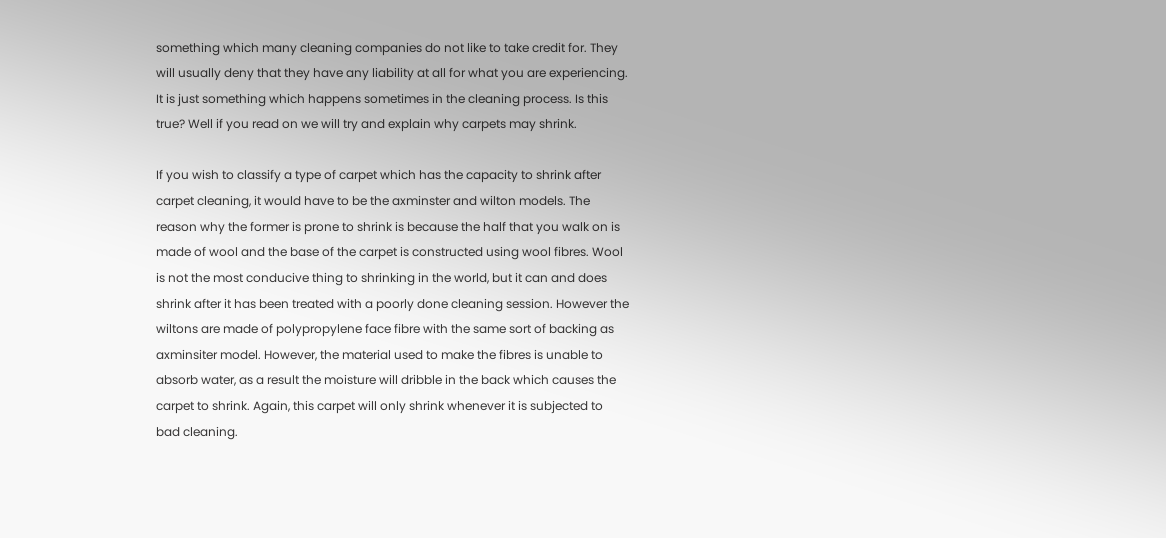something which many cleaning companies do not like to take credit for. They will usually deny that they have any liability at all for what you are experiencing. It is just something which happens sometimes in the cleaning process. Is this true? Well if you read on we will try and explain why carpets may shrink.

If you wish to classify a type of carpet which has the capacity to shrink after carpet cleaning, it would have to be the axminster and wilton models. The reason why the former is prone to shrink is because the half that you walk on is made of wool and the base of the carpet is constructed using wool fibres. Wool is not the most conducive thing to shrinking in the world, but it can and does shrink after it has been treated with a poorly done cleaning session. However the wiltons are made of polypropylene face fibre with the same sort of backing as axminsiter model. However, the material used to make the fibres is unable to absorb water, as a result the moisture will dribble in the back which causes the carpet to shrink. Again, this carpet will only shrink whenever it is subjected to bad cleaning.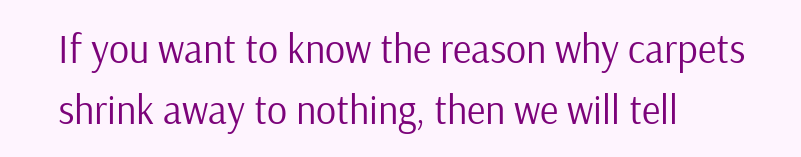If you want to know the reason why carpets shrink away to nothing, then we will tell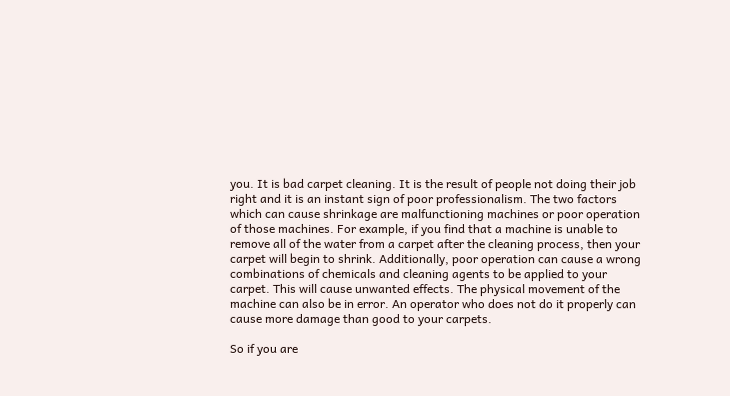you. It is bad carpet cleaning. It is the result of people not doing their job right and it is an instant sign of poor professionalism. The two factors which can cause shrinkage are malfunctioning machines or poor operation of those machines. For example, if you find that a machine is unable to remove all of the water from a carpet after the cleaning process, then your carpet will begin to shrink. Additionally, poor operation can cause a wrong combinations of chemicals and cleaning agents to be applied to your carpet. This will cause unwanted effects. The physical movement of the machine can also be in error. An operator who does not do it properly can cause more damage than good to your carpets.

So if you are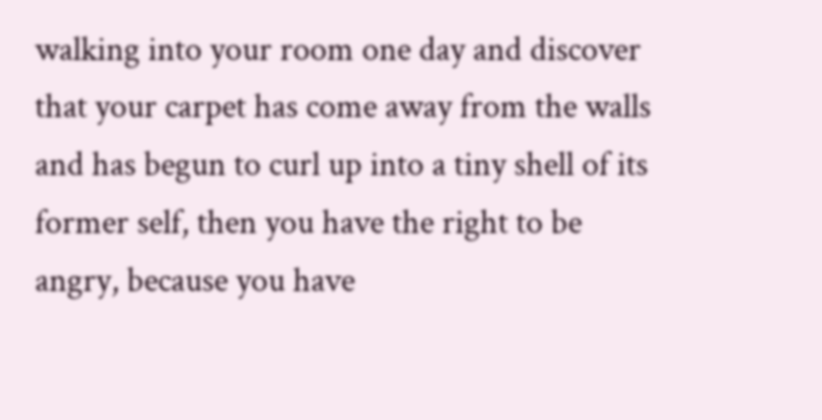walking into your room one day and discover that your carpet has come away from the walls and has begun to curl up into a tiny shell of its former self, then you have the right to be angry, because you have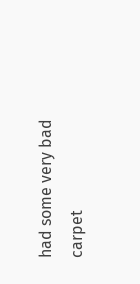had some very bad carpet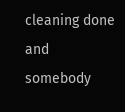cleaning done and somebody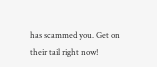has scammed you. Get on their tail right now!